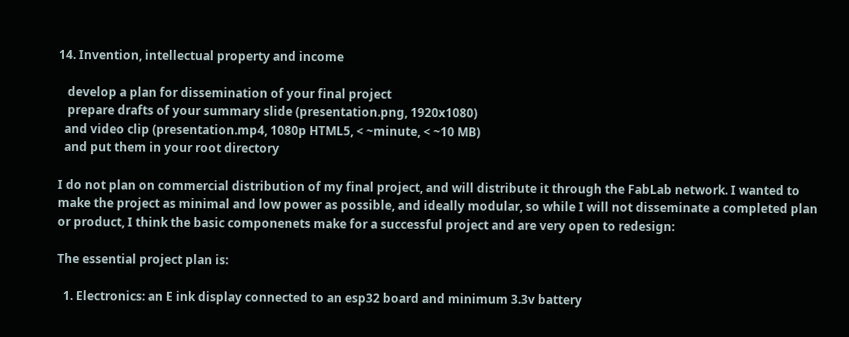14. Invention, intellectual property and income

   develop a plan for dissemination of your final project
   prepare drafts of your summary slide (presentation.png, 1920x1080)
  and video clip (presentation.mp4, 1080p HTML5, < ~minute, < ~10 MB)
  and put them in your root directory

I do not plan on commercial distribution of my final project, and will distribute it through the FabLab network. I wanted to make the project as minimal and low power as possible, and ideally modular, so while I will not disseminate a completed plan or product, I think the basic componenets make for a successful project and are very open to redesign:

The essential project plan is:

  1. Electronics: an E ink display connected to an esp32 board and minimum 3.3v battery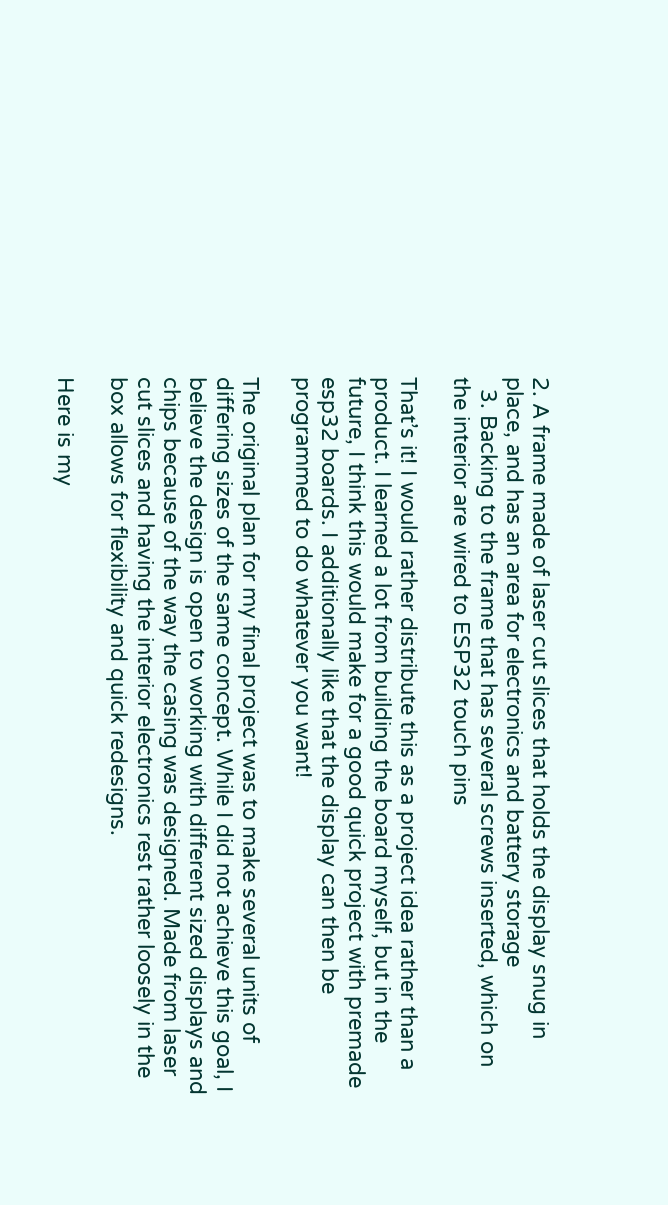2. A frame made of laser cut slices that holds the display snug in place, and has an area for electronics and battery storage
  3. Backing to the frame that has several screws inserted, which on the interior are wired to ESP32 touch pins

That’s it! I would rather distribute this as a project idea rather than a product. I learned a lot from building the board myself, but in the future, I think this would make for a good quick project with premade esp32 boards. I additionally like that the display can then be programmed to do whatever you want!

The original plan for my final project was to make several units of differing sizes of the same concept. While I did not achieve this goal, I believe the design is open to working with different sized displays and chips because of the way the casing was designed. Made from laser cut slices and having the interior electronics rest rather loosely in the box allows for flexibility and quick redesigns.

Here is my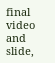final video and slide,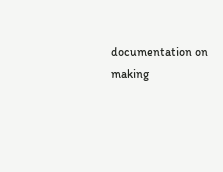documentation on making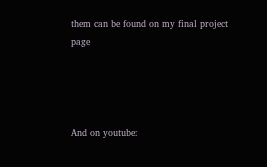them can be found on my final project page




And on youtube: